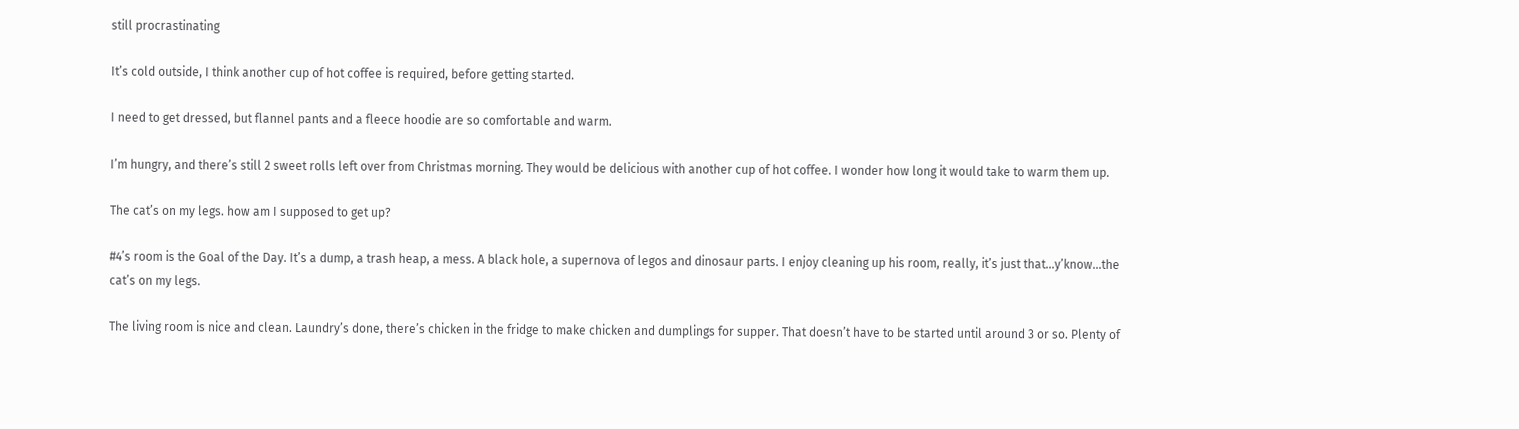still procrastinating

It’s cold outside, I think another cup of hot coffee is required, before getting started.

I need to get dressed, but flannel pants and a fleece hoodie are so comfortable and warm.

I’m hungry, and there’s still 2 sweet rolls left over from Christmas morning. They would be delicious with another cup of hot coffee. I wonder how long it would take to warm them up.

The cat’s on my legs. how am I supposed to get up?

#4’s room is the Goal of the Day. It’s a dump, a trash heap, a mess. A black hole, a supernova of legos and dinosaur parts. I enjoy cleaning up his room, really, it’s just that…y’know…the cat’s on my legs.

The living room is nice and clean. Laundry’s done, there’s chicken in the fridge to make chicken and dumplings for supper. That doesn’t have to be started until around 3 or so. Plenty of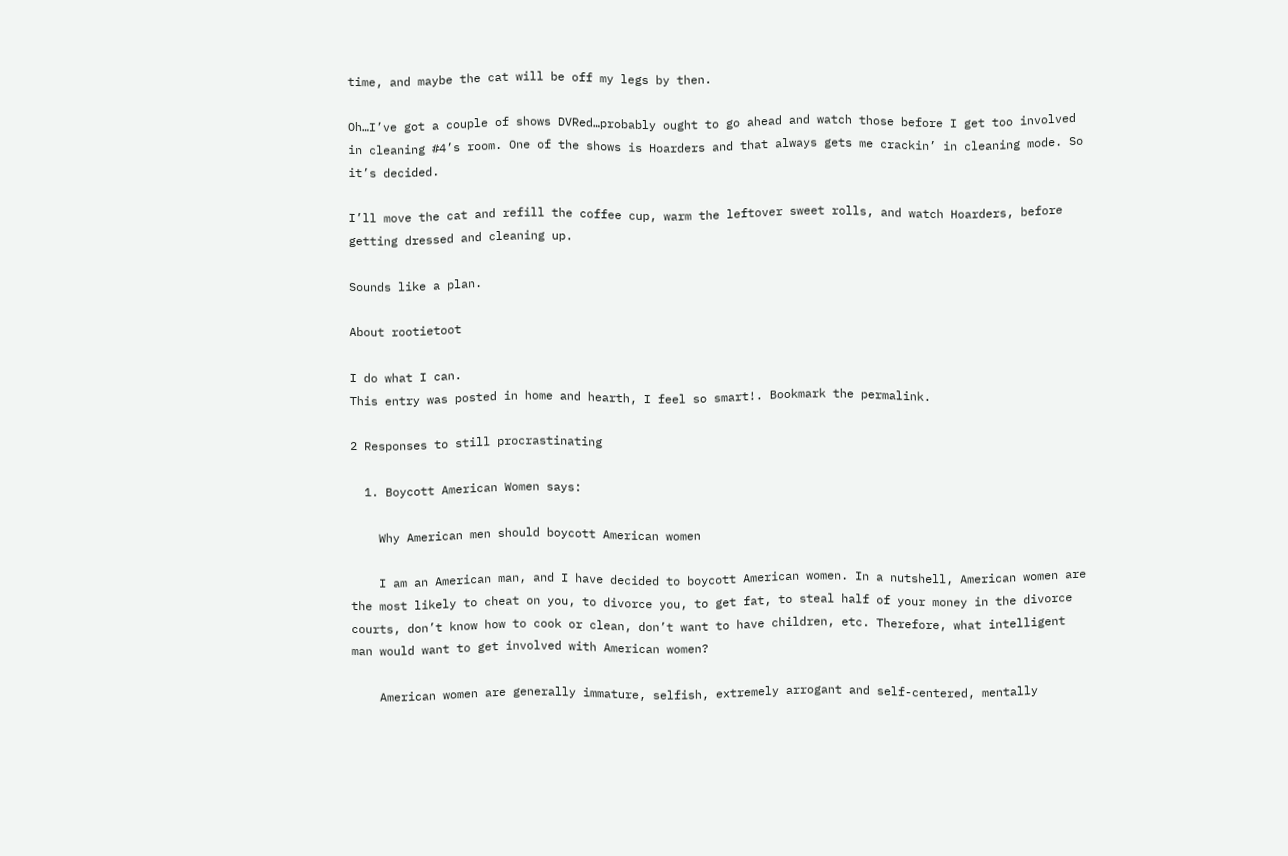time, and maybe the cat will be off my legs by then.

Oh…I’ve got a couple of shows DVRed…probably ought to go ahead and watch those before I get too involved in cleaning #4’s room. One of the shows is Hoarders and that always gets me crackin’ in cleaning mode. So it’s decided.

I’ll move the cat and refill the coffee cup, warm the leftover sweet rolls, and watch Hoarders, before getting dressed and cleaning up.

Sounds like a plan.

About rootietoot

I do what I can.
This entry was posted in home and hearth, I feel so smart!. Bookmark the permalink.

2 Responses to still procrastinating

  1. Boycott American Women says:

    Why American men should boycott American women

    I am an American man, and I have decided to boycott American women. In a nutshell, American women are the most likely to cheat on you, to divorce you, to get fat, to steal half of your money in the divorce courts, don’t know how to cook or clean, don’t want to have children, etc. Therefore, what intelligent man would want to get involved with American women?

    American women are generally immature, selfish, extremely arrogant and self-centered, mentally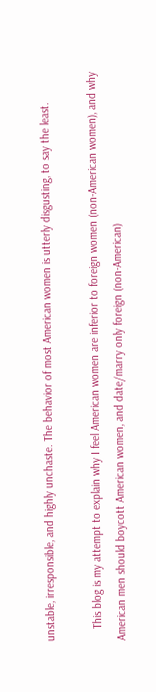unstable, irresponsible, and highly unchaste. The behavior of most American women is utterly disgusting, to say the least.

    This blog is my attempt to explain why I feel American women are inferior to foreign women (non-American women), and why American men should boycott American women, and date/marry only foreign (non-American)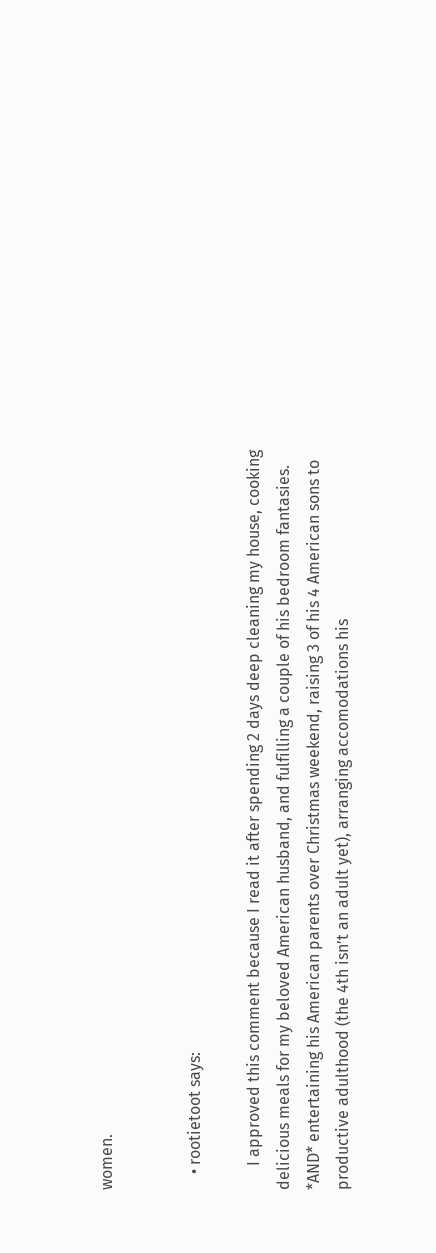women.


    • rootietoot says:

      I approved this comment because I read it after spending 2 days deep cleaning my house, cooking delicious meals for my beloved American husband, and fulfilling a couple of his bedroom fantasies. *AND* entertaining his American parents over Christmas weekend, raising 3 of his 4 American sons to productive adulthood (the 4th isn’t an adult yet), arranging accomodations his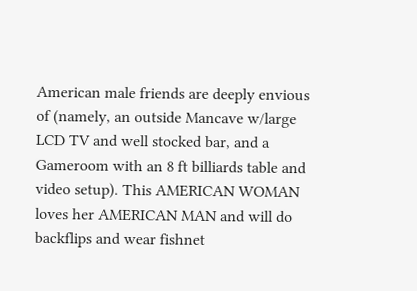American male friends are deeply envious of (namely, an outside Mancave w/large LCD TV and well stocked bar, and a Gameroom with an 8 ft billiards table and video setup). This AMERICAN WOMAN loves her AMERICAN MAN and will do backflips and wear fishnet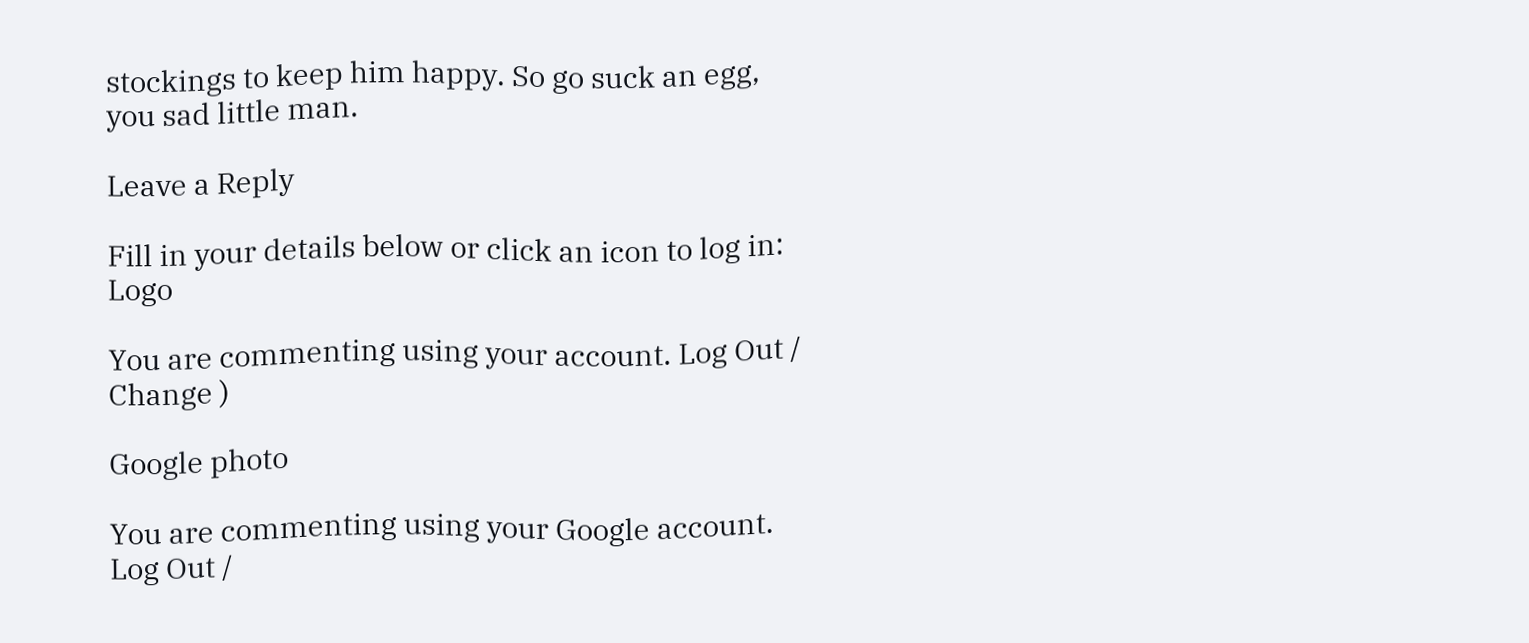stockings to keep him happy. So go suck an egg, you sad little man.

Leave a Reply

Fill in your details below or click an icon to log in: Logo

You are commenting using your account. Log Out /  Change )

Google photo

You are commenting using your Google account. Log Out /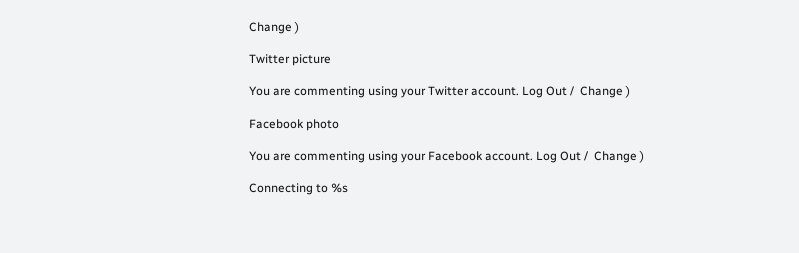Change )

Twitter picture

You are commenting using your Twitter account. Log Out /  Change )

Facebook photo

You are commenting using your Facebook account. Log Out /  Change )

Connecting to %s